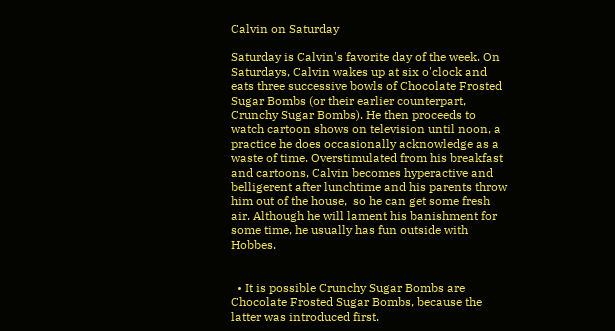Calvin on Saturday

Saturday is Calvin's favorite day of the week. On Saturdays, Calvin wakes up at six o'clock and eats three successive bowls of Chocolate Frosted Sugar Bombs (or their earlier counterpart, Crunchy Sugar Bombs). He then proceeds to watch cartoon shows on television until noon, a practice he does occasionally acknowledge as a waste of time. Overstimulated from his breakfast and cartoons, Calvin becomes hyperactive and belligerent after lunchtime and his parents throw him out of the house,  so he can get some fresh air. Although he will lament his banishment for some time, he usually has fun outside with Hobbes.


  • It is possible Crunchy Sugar Bombs are Chocolate Frosted Sugar Bombs, because the latter was introduced first.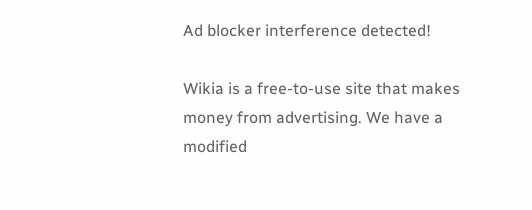Ad blocker interference detected!

Wikia is a free-to-use site that makes money from advertising. We have a modified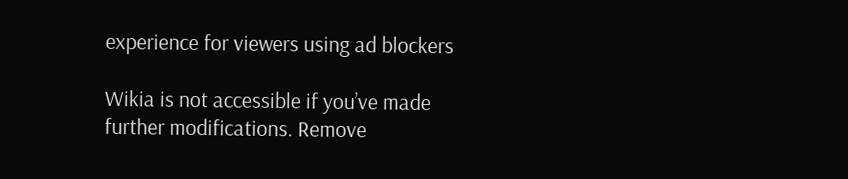experience for viewers using ad blockers

Wikia is not accessible if you’ve made further modifications. Remove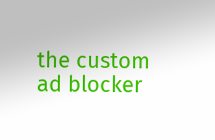the custom ad blocker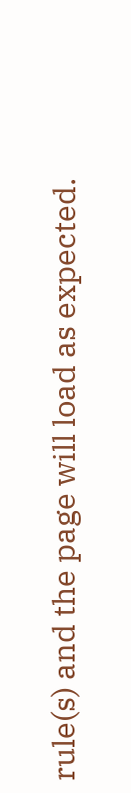rule(s) and the page will load as expected.